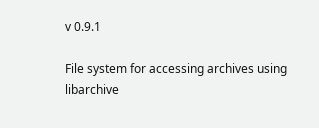v 0.9.1

File system for accessing archives using libarchive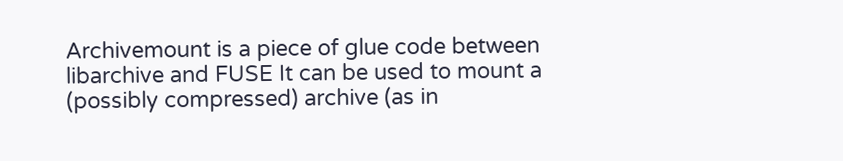Archivemount is a piece of glue code between libarchive and FUSE It can be used to mount a (possibly compressed) archive (as in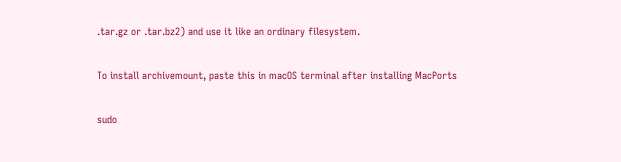.tar.gz or .tar.bz2) and use it like an ordinary filesystem.

To install archivemount, paste this in macOS terminal after installing MacPorts

sudo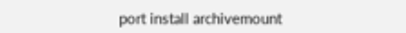port install archivemount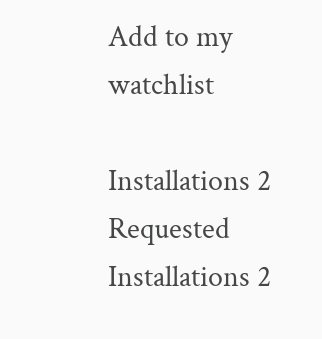Add to my watchlist

Installations 2
Requested Installations 2